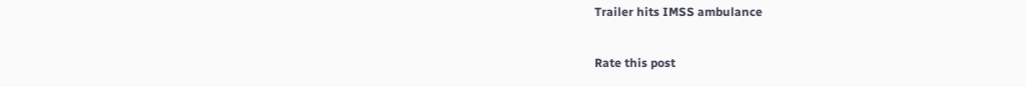Trailer hits IMSS ambulance

Rate this post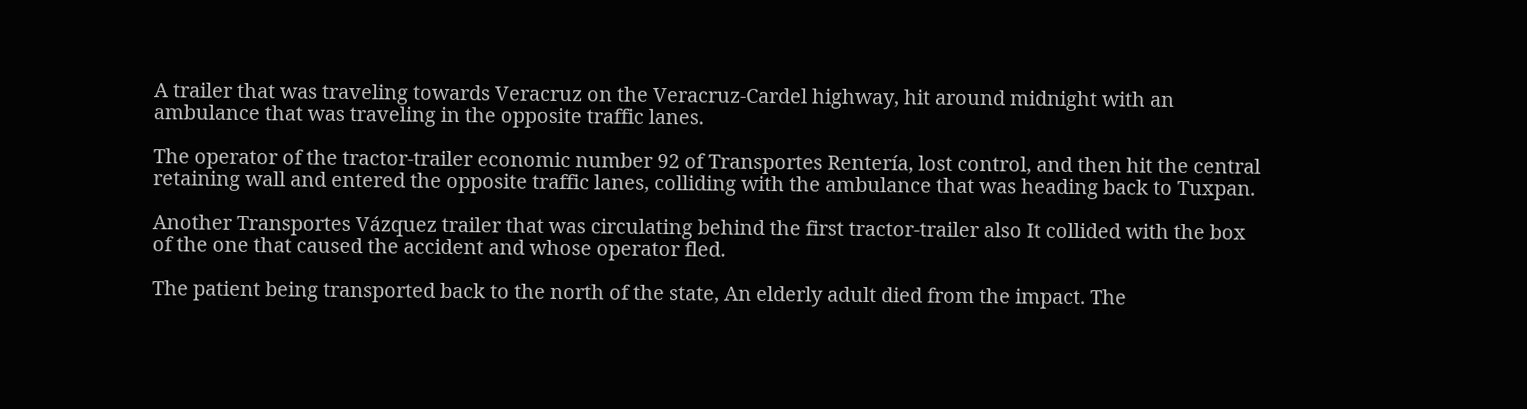A trailer that was traveling towards Veracruz on the Veracruz-Cardel highway, hit around midnight with an ambulance that was traveling in the opposite traffic lanes.

The operator of the tractor-trailer economic number 92 of Transportes Rentería, lost control, and then hit the central retaining wall and entered the opposite traffic lanes, colliding with the ambulance that was heading back to Tuxpan.

Another Transportes Vázquez trailer that was circulating behind the first tractor-trailer also It collided with the box of the one that caused the accident and whose operator fled.

The patient being transported back to the north of the state, An elderly adult died from the impact. The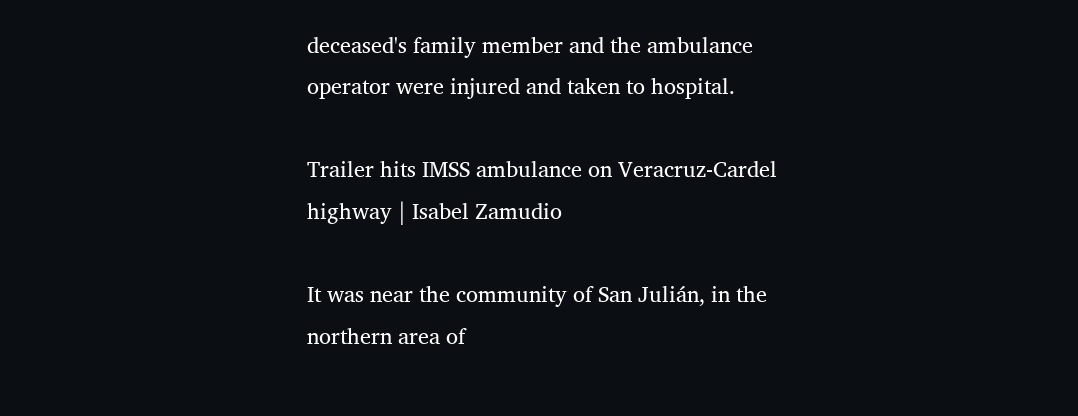deceased's family member and the ambulance operator were injured and taken to hospital.

Trailer hits IMSS ambulance on Veracruz-Cardel highway | Isabel Zamudio

It was near the community of San Julián, in the northern area of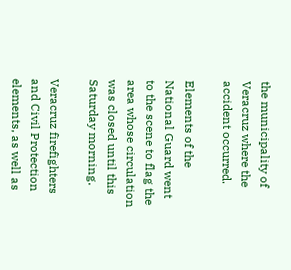the municipality of Veracruz where the accident occurred.

Elements of the National Guard went to the scene to flag the area whose circulation was closed until this Saturday morning.

Veracruz firefighters and Civil Protection elements, as well as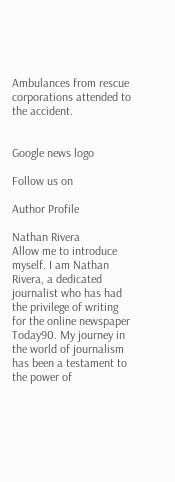Ambulances from rescue corporations attended to the accident.


Google news logo

Follow us on

Author Profile

Nathan Rivera
Allow me to introduce myself. I am Nathan Rivera, a dedicated journalist who has had the privilege of writing for the online newspaper Today90. My journey in the world of journalism has been a testament to the power of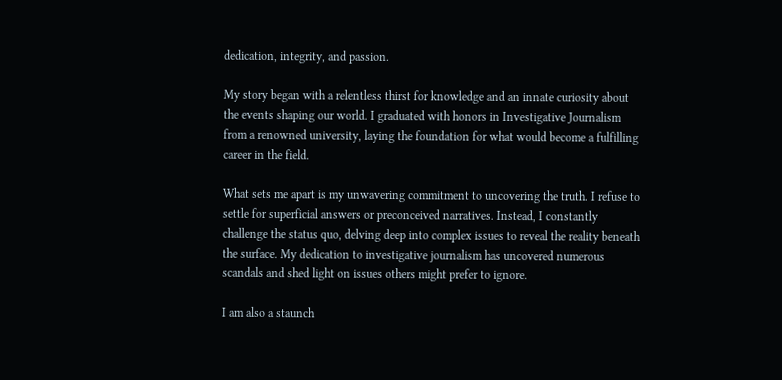dedication, integrity, and passion.

My story began with a relentless thirst for knowledge and an innate curiosity about the events shaping our world. I graduated with honors in Investigative Journalism from a renowned university, laying the foundation for what would become a fulfilling career in the field.

What sets me apart is my unwavering commitment to uncovering the truth. I refuse to settle for superficial answers or preconceived narratives. Instead, I constantly challenge the status quo, delving deep into complex issues to reveal the reality beneath the surface. My dedication to investigative journalism has uncovered numerous scandals and shed light on issues others might prefer to ignore.

I am also a staunch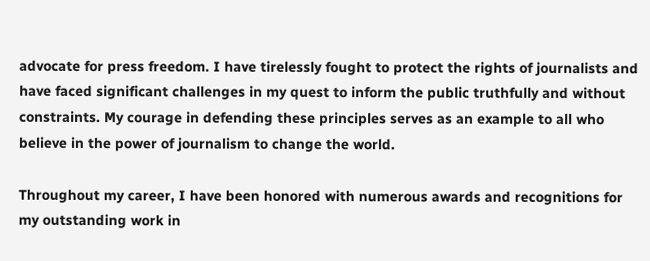advocate for press freedom. I have tirelessly fought to protect the rights of journalists and have faced significant challenges in my quest to inform the public truthfully and without constraints. My courage in defending these principles serves as an example to all who believe in the power of journalism to change the world.

Throughout my career, I have been honored with numerous awards and recognitions for my outstanding work in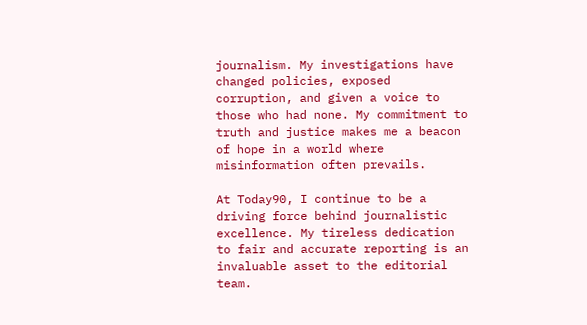journalism. My investigations have changed policies, exposed corruption, and given a voice to those who had none. My commitment to truth and justice makes me a beacon of hope in a world where misinformation often prevails.

At Today90, I continue to be a driving force behind journalistic excellence. My tireless dedication to fair and accurate reporting is an invaluable asset to the editorial team.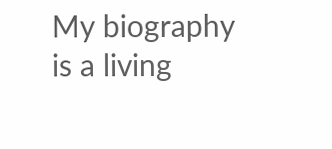My biography is a living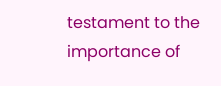testament to the importance of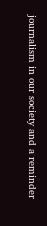journalism in our society and a reminder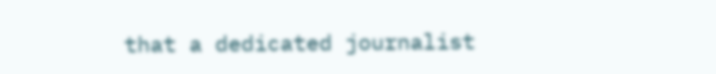that a dedicated journalist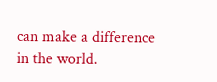can make a difference in the world.